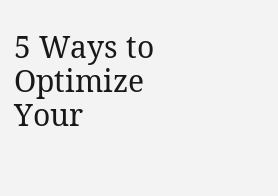5 Ways to Optimize Your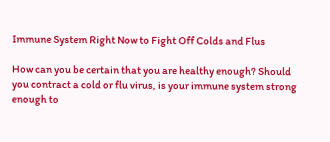Immune System Right Now to Fight Off Colds and Flus

How can you be certain that you are healthy enough? Should you contract a cold or flu virus, is your immune system strong enough to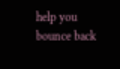help you bounce back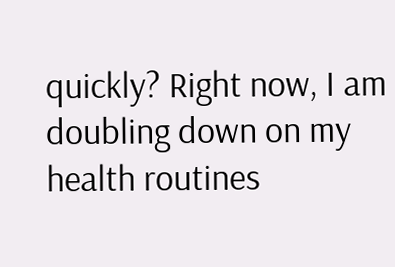quickly? Right now, I am doubling down on my health routines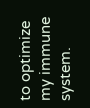to optimize my immune system.